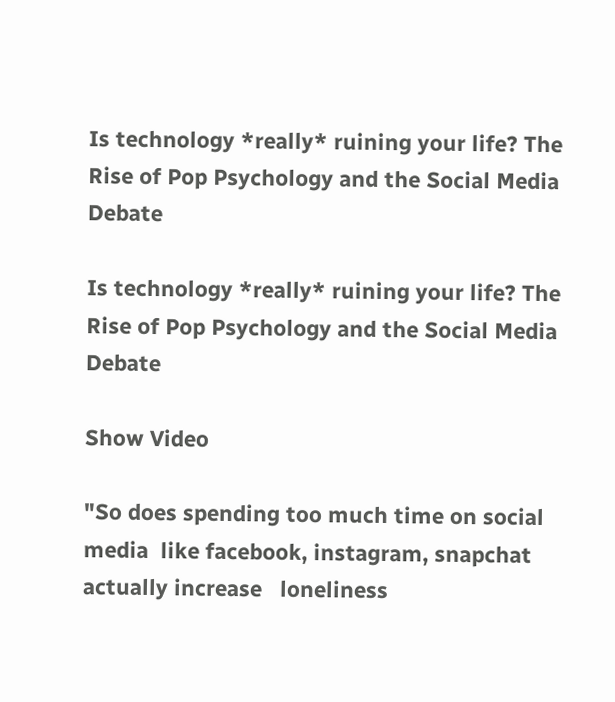Is technology *really* ruining your life? The Rise of Pop Psychology and the Social Media Debate

Is technology *really* ruining your life? The Rise of Pop Psychology and the Social Media Debate

Show Video

"So does spending too much time on social media  like facebook, instagram, snapchat actually increase   loneliness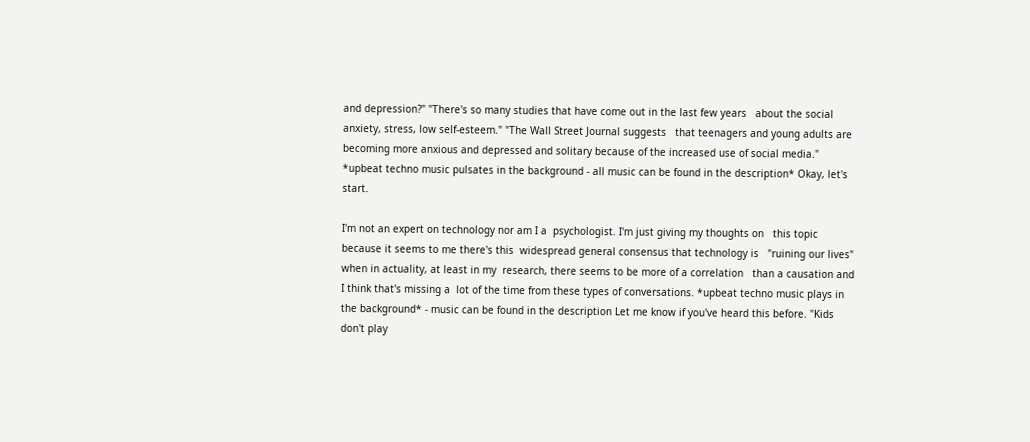and depression?" "There's so many studies that have come out in the last few years   about the social anxiety, stress, low self-esteem." "The Wall Street Journal suggests   that teenagers and young adults are  becoming more anxious and depressed and solitary because of the increased use of social media." *upbeat techno music pulsates in the background - all music can be found in the description* Okay, let's start.

I'm not an expert on technology nor am I a  psychologist. I'm just giving my thoughts on   this topic because it seems to me there's this  widespread general consensus that technology is   "ruining our lives" when in actuality, at least in my  research, there seems to be more of a correlation   than a causation and I think that's missing a  lot of the time from these types of conversations. *upbeat techno music plays in the background* - music can be found in the description Let me know if you've heard this before. "Kids don't play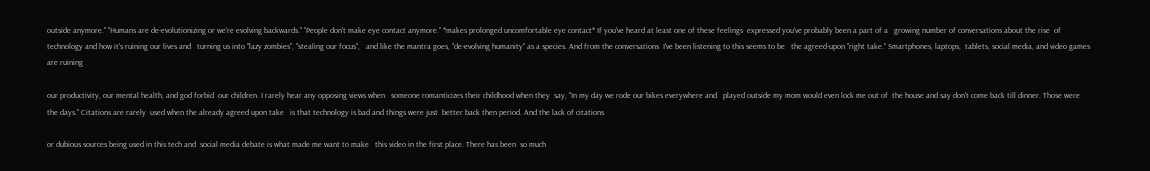outside anymore." "Humans are de-evolutionizing or we're evolving backwards." "People don't make eye contact anymore." *makes prolonged uncomfortable eye contact* If you've heard at least one of these feelings  expressed you've probably been a part of a   growing number of conversations about the rise  of technology and how it's ruining our lives and   turning us into "lazy zombies", "stealing our focus",   and like the mantra goes, "de-evolving humanity" as a species. And from the conversations  I've been listening to this seems to be   the agreed-upon "right take." Smartphones, laptops,  tablets, social media, and video games are ruining

our productivity, our mental health, and god forbid  our children. I rarely hear any opposing views when   someone romanticizes their childhood when they  say, "In my day we rode our bikes everywhere and   played outside my mom would even lock me out of  the house and say don't come back till dinner. Those were the days." Citations are rarely  used when the already agreed upon take   is that technology is bad and things were just  better back then period. And the lack of citations

or dubious sources being used in this tech and  social media debate is what made me want to make   this video in the first place. There has been  so much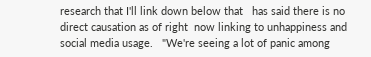research that I'll link down below that   has said there is no direct causation as of right  now linking to unhappiness and social media usage.   "We're seeing a lot of panic among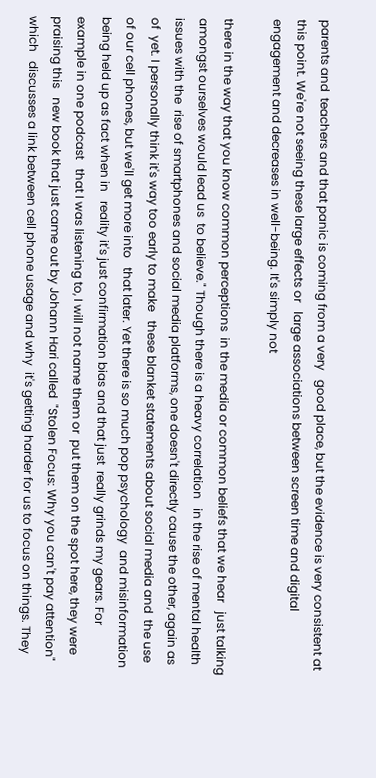parents and  teachers and that panic is coming from a very   good place, but the evidence is very consistent at  this point. We're not seeing these large effects or   large associations between screen time and digital  engagement and decreases in well-being. It's simply not

there in the way that you know common perceptions  in the media or common beliefs that we hear   just talking amongst ourselves would lead us  to believe." Though there is a heavy correlation   in the rise of mental health issues with the  rise of smartphones and social media platforms, one doesn't directly cause the other, again as of  yet. I personally think it's way too early to make   these blanket statements about social media and  the use of our cell phones, but we'll get more into   that later. Yet there is so much pop psychology  and misinformation being held up as fact when in   reality it's just confirmation bias and that just  really grinds my gears. For example in one podcast   that I was listening to, I will not name them or  put them on the spot here, they were praising this   new book that just came out by Johann Hari called  "Stolen Focus: Why you can't pay attention" which   discusses a link between cell phone usage and why  it's getting harder for us to focus on things. They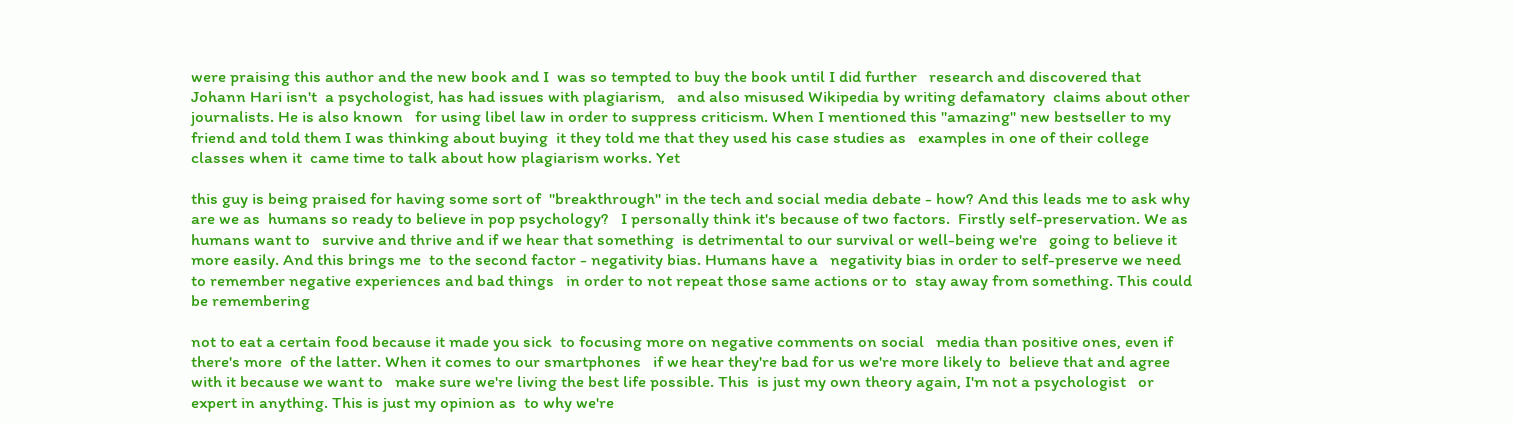were praising this author and the new book and I  was so tempted to buy the book until I did further   research and discovered that Johann Hari isn't  a psychologist, has had issues with plagiarism,   and also misused Wikipedia by writing defamatory  claims about other journalists. He is also known   for using libel law in order to suppress criticism. When I mentioned this "amazing" new bestseller to my   friend and told them I was thinking about buying  it they told me that they used his case studies as   examples in one of their college classes when it  came time to talk about how plagiarism works. Yet

this guy is being praised for having some sort of  "breakthrough" in the tech and social media debate - how? And this leads me to ask why are we as  humans so ready to believe in pop psychology?   I personally think it's because of two factors.  Firstly self-preservation. We as humans want to   survive and thrive and if we hear that something  is detrimental to our survival or well-being we're   going to believe it more easily. And this brings me  to the second factor - negativity bias. Humans have a   negativity bias in order to self-preserve we need  to remember negative experiences and bad things   in order to not repeat those same actions or to  stay away from something. This could be remembering

not to eat a certain food because it made you sick  to focusing more on negative comments on social   media than positive ones, even if there's more  of the latter. When it comes to our smartphones   if we hear they're bad for us we're more likely to  believe that and agree with it because we want to   make sure we're living the best life possible. This  is just my own theory again, I'm not a psychologist   or expert in anything. This is just my opinion as  to why we're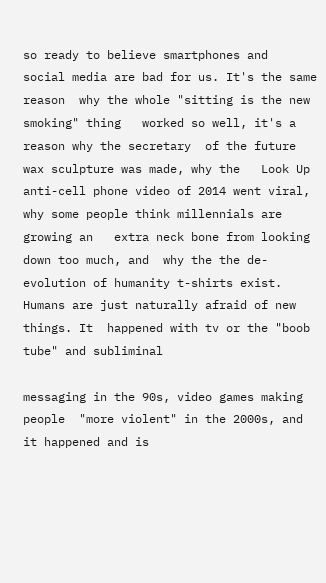so ready to believe smartphones and   social media are bad for us. It's the same reason  why the whole "sitting is the new smoking" thing   worked so well, it's a reason why the secretary  of the future wax sculpture was made, why the   Look Up anti-cell phone video of 2014 went viral,  why some people think millennials are growing an   extra neck bone from looking down too much, and  why the the de-evolution of humanity t-shirts exist. Humans are just naturally afraid of new things. It  happened with tv or the "boob tube" and subliminal

messaging in the 90s, video games making people  "more violent" in the 2000s, and it happened and is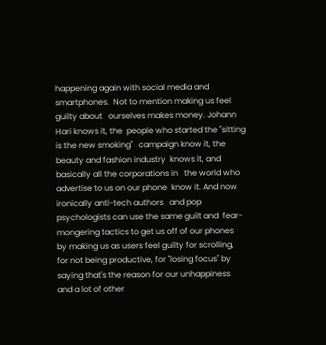happening again with social media and smartphones.  Not to mention making us feel guilty about   ourselves makes money. Johann Hari knows it, the  people who started the "sitting is the new smoking"   campaign know it, the beauty and fashion industry  knows it, and basically all the corporations in   the world who advertise to us on our phone  know it. And now ironically anti-tech authors   and pop psychologists can use the same guilt and  fear-mongering tactics to get us off of our phones   by making us as users feel guilty for scrolling,  for not being productive, for "losing focus" by   saying that's the reason for our unhappiness  and a lot of other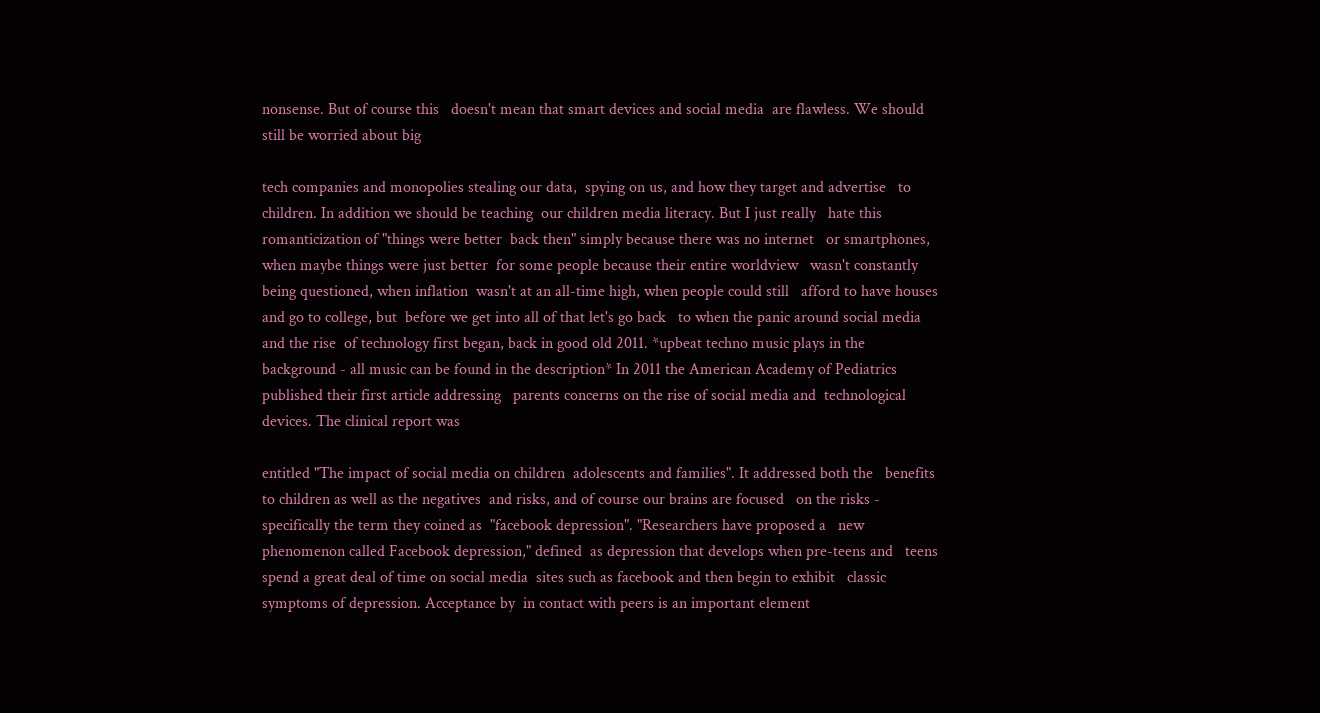nonsense. But of course this   doesn't mean that smart devices and social media  are flawless. We should still be worried about big

tech companies and monopolies stealing our data,  spying on us, and how they target and advertise   to children. In addition we should be teaching  our children media literacy. But I just really   hate this romanticization of "things were better  back then" simply because there was no internet   or smartphones, when maybe things were just better  for some people because their entire worldview   wasn't constantly being questioned, when inflation  wasn't at an all-time high, when people could still   afford to have houses and go to college, but  before we get into all of that let's go back   to when the panic around social media and the rise  of technology first began, back in good old 2011. *upbeat techno music plays in the background - all music can be found in the description* In 2011 the American Academy of Pediatrics  published their first article addressing   parents concerns on the rise of social media and  technological devices. The clinical report was

entitled "The impact of social media on children  adolescents and families". It addressed both the   benefits to children as well as the negatives  and risks, and of course our brains are focused   on the risks - specifically the term they coined as  "facebook depression". "Researchers have proposed a   new phenomenon called Facebook depression," defined  as depression that develops when pre-teens and   teens spend a great deal of time on social media  sites such as facebook and then begin to exhibit   classic symptoms of depression. Acceptance by  in contact with peers is an important element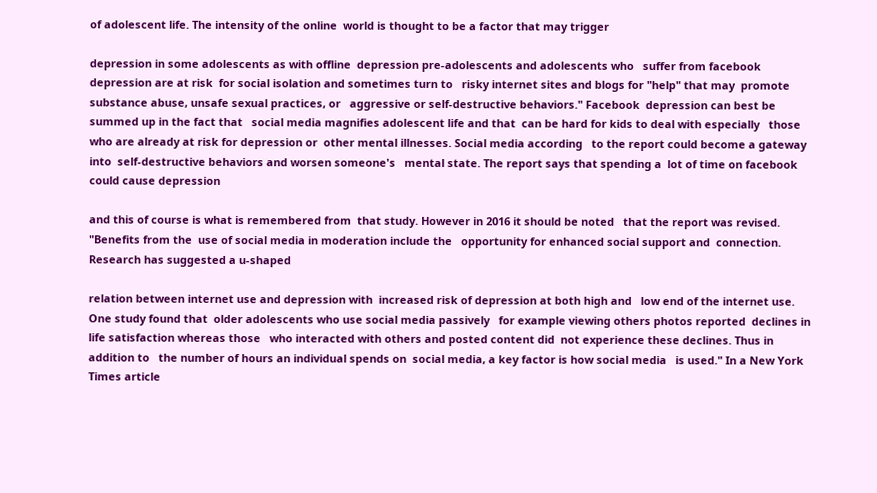of adolescent life. The intensity of the online  world is thought to be a factor that may trigger

depression in some adolescents as with offline  depression pre-adolescents and adolescents who   suffer from facebook depression are at risk  for social isolation and sometimes turn to   risky internet sites and blogs for "help" that may  promote substance abuse, unsafe sexual practices, or   aggressive or self-destructive behaviors." Facebook  depression can best be summed up in the fact that   social media magnifies adolescent life and that  can be hard for kids to deal with especially   those who are already at risk for depression or  other mental illnesses. Social media according   to the report could become a gateway into  self-destructive behaviors and worsen someone's   mental state. The report says that spending a  lot of time on facebook could cause depression

and this of course is what is remembered from  that study. However in 2016 it should be noted   that the report was revised. "Benefits from the  use of social media in moderation include the   opportunity for enhanced social support and  connection. Research has suggested a u-shaped

relation between internet use and depression with  increased risk of depression at both high and   low end of the internet use. One study found that  older adolescents who use social media passively   for example viewing others photos reported  declines in life satisfaction whereas those   who interacted with others and posted content did  not experience these declines. Thus in addition to   the number of hours an individual spends on  social media, a key factor is how social media   is used." In a New York Times article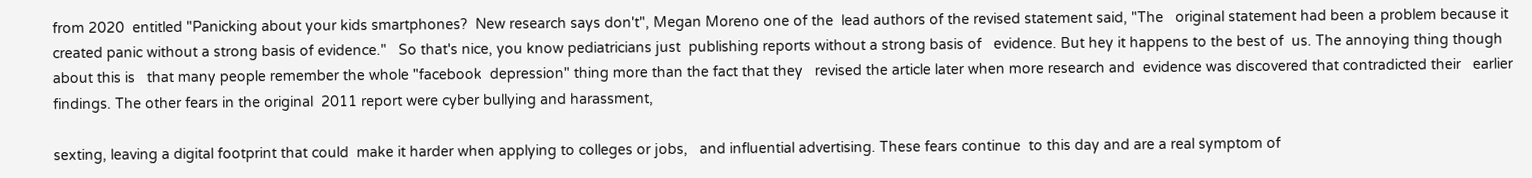from 2020  entitled "Panicking about your kids smartphones?  New research says don't", Megan Moreno one of the  lead authors of the revised statement said, "The   original statement had been a problem because it  created panic without a strong basis of evidence."   So that's nice, you know pediatricians just  publishing reports without a strong basis of   evidence. But hey it happens to the best of  us. The annoying thing though about this is   that many people remember the whole "facebook  depression" thing more than the fact that they   revised the article later when more research and  evidence was discovered that contradicted their   earlier findings. The other fears in the original  2011 report were cyber bullying and harassment,

sexting, leaving a digital footprint that could  make it harder when applying to colleges or jobs,   and influential advertising. These fears continue  to this day and are a real symptom of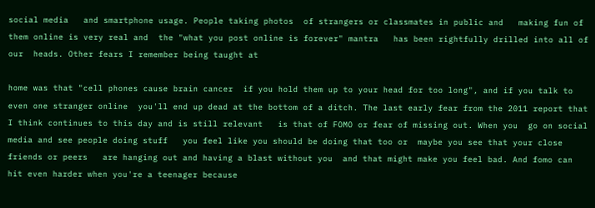social media   and smartphone usage. People taking photos  of strangers or classmates in public and   making fun of them online is very real and  the "what you post online is forever" mantra   has been rightfully drilled into all of our  heads. Other fears I remember being taught at

home was that "cell phones cause brain cancer  if you hold them up to your head for too long", and if you talk to even one stranger online  you'll end up dead at the bottom of a ditch. The last early fear from the 2011 report that I think continues to this day and is still relevant   is that of FOMO or fear of missing out. When you  go on social media and see people doing stuff   you feel like you should be doing that too or  maybe you see that your close friends or peers   are hanging out and having a blast without you  and that might make you feel bad. And fomo can   hit even harder when you're a teenager because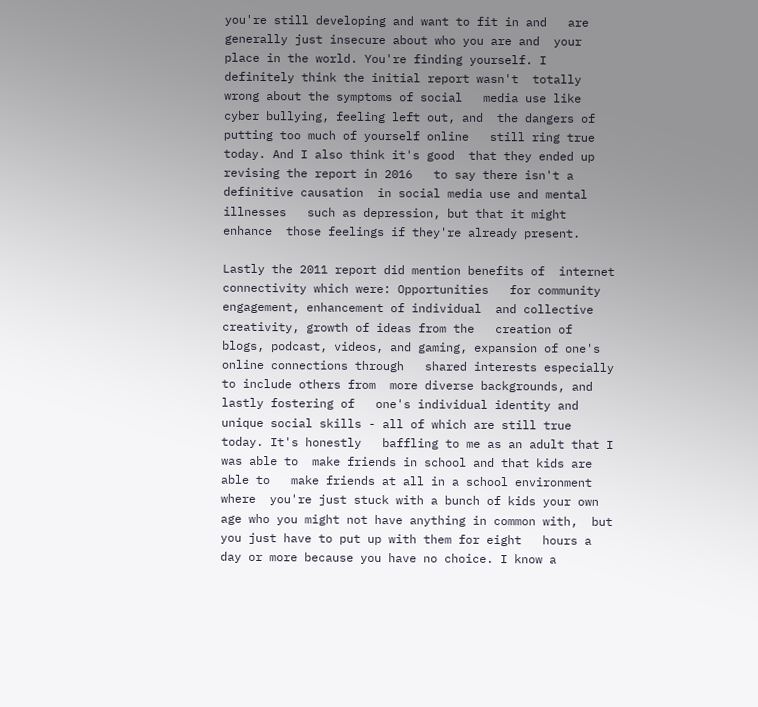you're still developing and want to fit in and   are generally just insecure about who you are and  your place in the world. You're finding yourself. I definitely think the initial report wasn't  totally wrong about the symptoms of social   media use like cyber bullying, feeling left out, and  the dangers of putting too much of yourself online   still ring true today. And I also think it's good  that they ended up revising the report in 2016   to say there isn't a definitive causation  in social media use and mental illnesses   such as depression, but that it might enhance  those feelings if they're already present.

Lastly the 2011 report did mention benefits of  internet connectivity which were: Opportunities   for community engagement, enhancement of individual  and collective creativity, growth of ideas from the   creation of blogs, podcast, videos, and gaming, expansion of one's online connections through   shared interests especially to include others from  more diverse backgrounds, and lastly fostering of   one's individual identity and unique social skills - all of which are still true today. It's honestly   baffling to me as an adult that I was able to  make friends in school and that kids are able to   make friends at all in a school environment where  you're just stuck with a bunch of kids your own   age who you might not have anything in common with,  but you just have to put up with them for eight   hours a day or more because you have no choice. I know a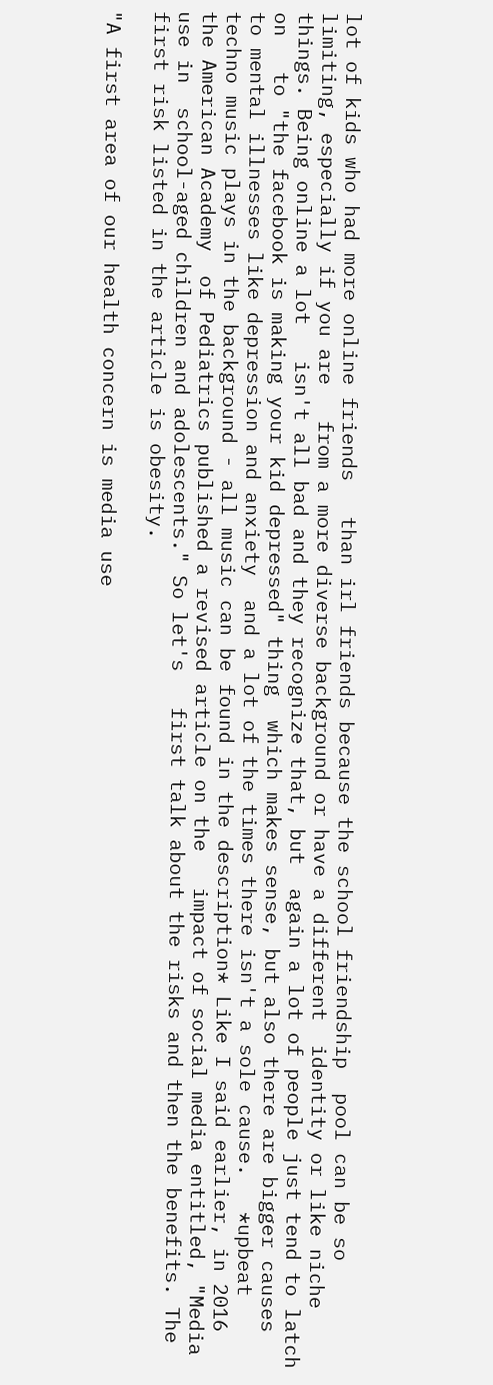lot of kids who had more online friends   than irl friends because the school friendship  pool can be so limiting, especially if you are   from a more diverse background or have a different  identity or like niche things. Being online a lot   isn't all bad and they recognize that, but  again a lot of people just tend to latch on   to "the facebook is making your kid depressed" thing  which makes sense, but also there are bigger causes   to mental illnesses like depression and anxiety  and a lot of the times there isn't a sole cause.   *upbeat techno music plays in the background - all music can be found in the description* Like I said earlier, in 2016 the American Academy  of Pediatrics published a revised article on the   impact of social media entitled, "Media use in  school-aged children and adolescents." So let's   first talk about the risks and then the benefits. The first risk listed in the article is obesity.

"A first area of our health concern is media use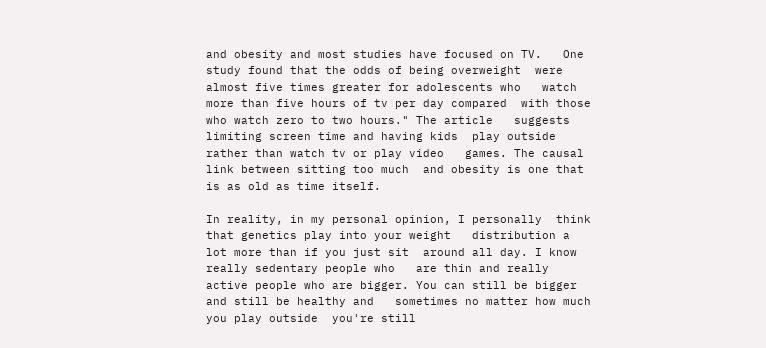and obesity and most studies have focused on TV.   One study found that the odds of being overweight  were almost five times greater for adolescents who   watch more than five hours of tv per day compared  with those who watch zero to two hours." The article   suggests limiting screen time and having kids  play outside rather than watch tv or play video   games. The causal link between sitting too much  and obesity is one that is as old as time itself.

In reality, in my personal opinion, I personally  think that genetics play into your weight   distribution a lot more than if you just sit  around all day. I know really sedentary people who   are thin and really active people who are bigger. You can still be bigger and still be healthy and   sometimes no matter how much you play outside  you're still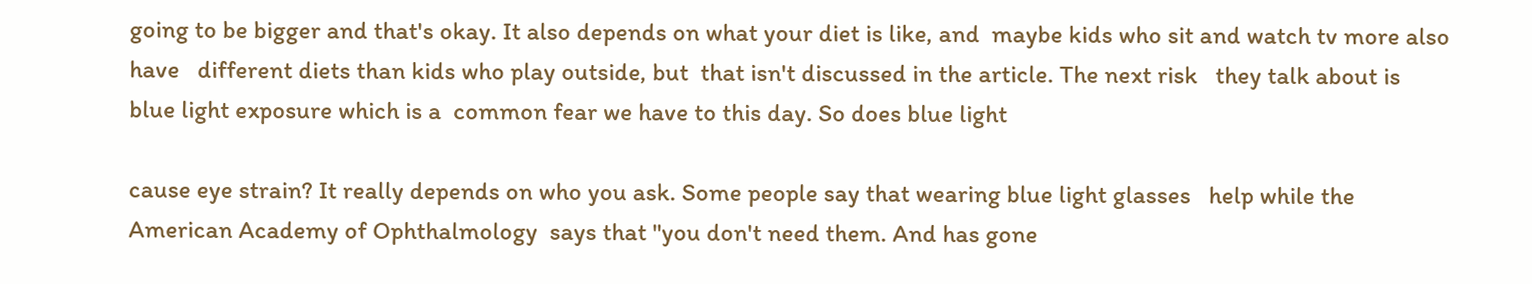going to be bigger and that's okay. It also depends on what your diet is like, and  maybe kids who sit and watch tv more also have   different diets than kids who play outside, but  that isn't discussed in the article. The next risk   they talk about is blue light exposure which is a  common fear we have to this day. So does blue light

cause eye strain? It really depends on who you ask. Some people say that wearing blue light glasses   help while the American Academy of Ophthalmology  says that "you don't need them. And has gone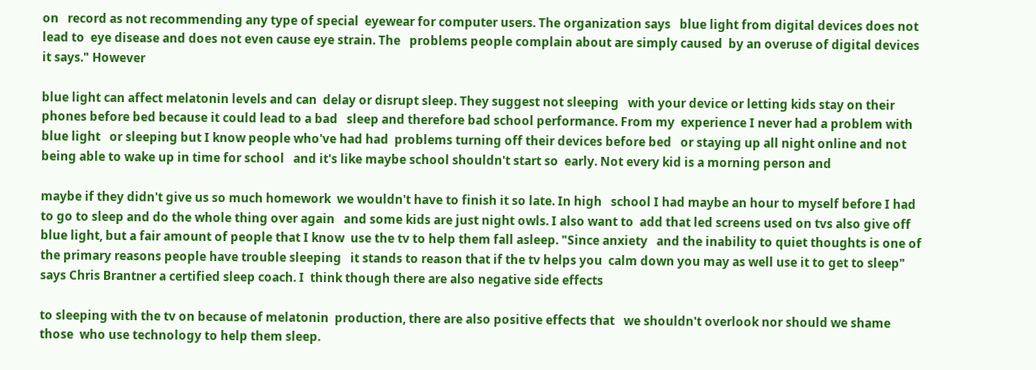on   record as not recommending any type of special  eyewear for computer users. The organization says   blue light from digital devices does not lead to  eye disease and does not even cause eye strain. The   problems people complain about are simply caused  by an overuse of digital devices it says." However

blue light can affect melatonin levels and can  delay or disrupt sleep. They suggest not sleeping   with your device or letting kids stay on their  phones before bed because it could lead to a bad   sleep and therefore bad school performance. From my  experience I never had a problem with blue light   or sleeping but I know people who've had had  problems turning off their devices before bed   or staying up all night online and not  being able to wake up in time for school   and it's like maybe school shouldn't start so  early. Not every kid is a morning person and

maybe if they didn't give us so much homework  we wouldn't have to finish it so late. In high   school I had maybe an hour to myself before I had  to go to sleep and do the whole thing over again   and some kids are just night owls. I also want to  add that led screens used on tvs also give off   blue light, but a fair amount of people that I know  use the tv to help them fall asleep. "Since anxiety   and the inability to quiet thoughts is one of  the primary reasons people have trouble sleeping   it stands to reason that if the tv helps you  calm down you may as well use it to get to sleep"   says Chris Brantner a certified sleep coach. I  think though there are also negative side effects

to sleeping with the tv on because of melatonin  production, there are also positive effects that   we shouldn't overlook nor should we shame those  who use technology to help them sleep.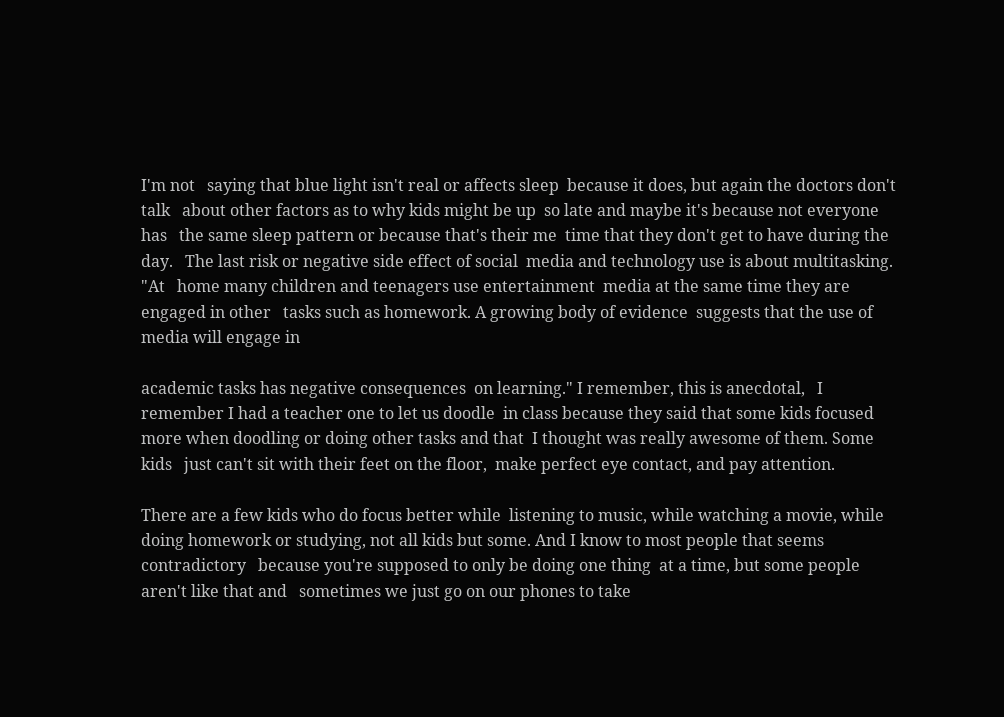I'm not   saying that blue light isn't real or affects sleep  because it does, but again the doctors don't talk   about other factors as to why kids might be up  so late and maybe it's because not everyone has   the same sleep pattern or because that's their me  time that they don't get to have during the day.   The last risk or negative side effect of social  media and technology use is about multitasking. "At   home many children and teenagers use entertainment  media at the same time they are engaged in other   tasks such as homework. A growing body of evidence  suggests that the use of media will engage in

academic tasks has negative consequences  on learning." I remember, this is anecdotal,   I remember I had a teacher one to let us doodle  in class because they said that some kids focused   more when doodling or doing other tasks and that  I thought was really awesome of them. Some kids   just can't sit with their feet on the floor,  make perfect eye contact, and pay attention.

There are a few kids who do focus better while  listening to music, while watching a movie, while   doing homework or studying, not all kids but some. And I know to most people that seems contradictory   because you're supposed to only be doing one thing  at a time, but some people aren't like that and   sometimes we just go on our phones to take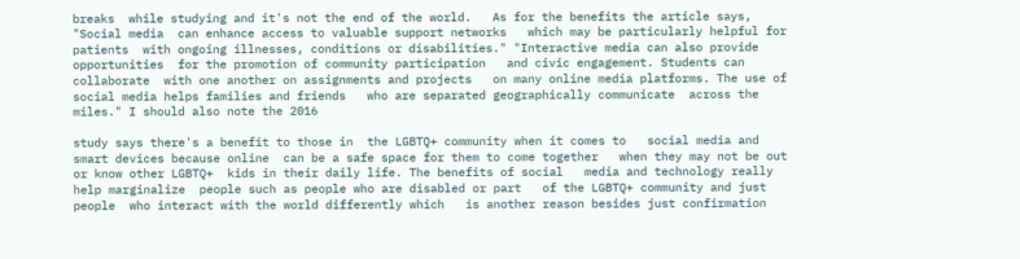breaks  while studying and it's not the end of the world.   As for the benefits the article says, "Social media  can enhance access to valuable support networks   which may be particularly helpful for patients  with ongoing illnesses, conditions or disabilities." "Interactive media can also provide opportunities  for the promotion of community participation   and civic engagement. Students can collaborate  with one another on assignments and projects   on many online media platforms. The use of  social media helps families and friends   who are separated geographically communicate  across the miles." I should also note the 2016

study says there's a benefit to those in  the LGBTQ+ community when it comes to   social media and smart devices because online  can be a safe space for them to come together   when they may not be out or know other LGBTQ+  kids in their daily life. The benefits of social   media and technology really help marginalize  people such as people who are disabled or part   of the LGBTQ+ community and just people  who interact with the world differently which   is another reason besides just confirmation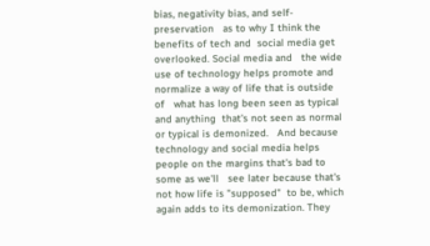bias, negativity bias, and self-preservation   as to why I think the benefits of tech and  social media get overlooked. Social media and   the wide use of technology helps promote and  normalize a way of life that is outside of   what has long been seen as typical and anything  that's not seen as normal or typical is demonized.   And because technology and social media helps  people on the margins that's bad to some as we'll   see later because that's not how life is "supposed"  to be, which again adds to its demonization. They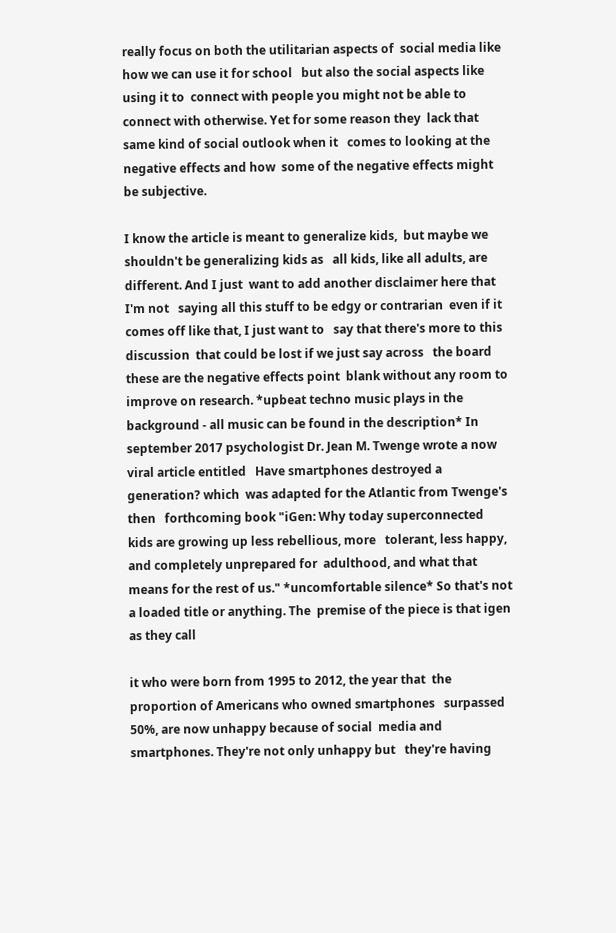really focus on both the utilitarian aspects of  social media like how we can use it for school   but also the social aspects like using it to  connect with people you might not be able to   connect with otherwise. Yet for some reason they  lack that same kind of social outlook when it   comes to looking at the negative effects and how  some of the negative effects might be subjective.

I know the article is meant to generalize kids,  but maybe we shouldn't be generalizing kids as   all kids, like all adults, are different. And I just  want to add another disclaimer here that I'm not   saying all this stuff to be edgy or contrarian  even if it comes off like that, I just want to   say that there's more to this discussion  that could be lost if we just say across   the board these are the negative effects point  blank without any room to improve on research. *upbeat techno music plays in the background - all music can be found in the description* In september 2017 psychologist Dr. Jean M. Twenge wrote a now viral article entitled   Have smartphones destroyed a generation? which  was adapted for the Atlantic from Twenge's then   forthcoming book "iGen: Why today superconnected  kids are growing up less rebellious, more   tolerant, less happy, and completely unprepared for  adulthood, and what that means for the rest of us." *uncomfortable silence* So that's not a loaded title or anything. The  premise of the piece is that igen as they call

it who were born from 1995 to 2012, the year that  the proportion of Americans who owned smartphones   surpassed 50%, are now unhappy because of social  media and smartphones. They're not only unhappy but   they're having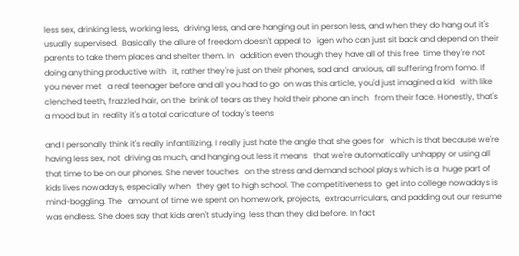less sex, drinking less, working less,  driving less, and are hanging out in person less, and when they do hang out it's usually supervised.  Basically the allure of freedom doesn't appeal to   igen who can just sit back and depend on their  parents to take them places and shelter them. In   addition even though they have all of this free  time they're not doing anything productive with   it, rather they're just on their phones, sad and  anxious, all suffering from fomo. If you never met   a real teenager before and all you had to go  on was this article, you'd just imagined a kid   with like clenched teeth, frazzled hair, on the  brink of tears as they hold their phone an inch   from their face. Honestly, that's a mood but in  reality it's a total caricature of today's teens

and I personally think it's really infantilizing. I really just hate the angle that she goes for   which is that because we're having less sex, not  driving as much, and hanging out less it means   that we're automatically unhappy or using all  that time to be on our phones. She never touches   on the stress and demand school plays which is a  huge part of kids lives nowadays, especially when   they get to high school. The competitiveness to  get into college nowadays is mind-boggling. The   amount of time we spent on homework, projects,  extracurriculars, and padding out our resume   was endless. She does say that kids aren't studying  less than they did before. In fact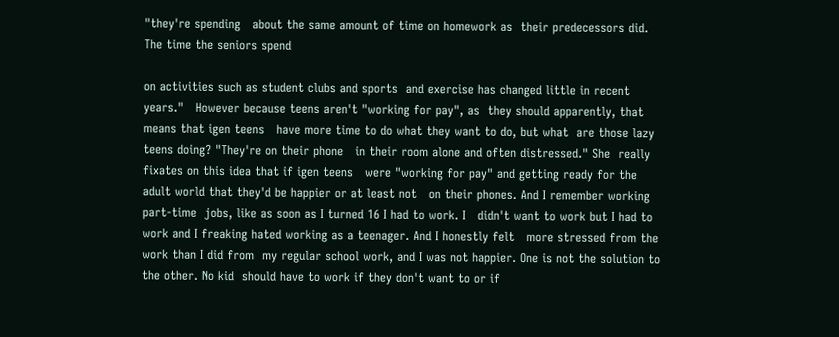"they're spending   about the same amount of time on homework as  their predecessors did. The time the seniors spend

on activities such as student clubs and sports  and exercise has changed little in recent years."   However because teens aren't "working for pay", as  they should apparently, that means that igen teens   have more time to do what they want to do, but what  are those lazy teens doing? "They're on their phone   in their room alone and often distressed." She  really fixates on this idea that if igen teens   were "working for pay" and getting ready for the  adult world that they'd be happier or at least not   on their phones. And I remember working part-time  jobs, like as soon as I turned 16 I had to work. I   didn't want to work but I had to work and I freaking hated working as a teenager. And I honestly felt   more stressed from the work than I did from  my regular school work, and I was not happier. One is not the solution to the other. No kid  should have to work if they don't want to or if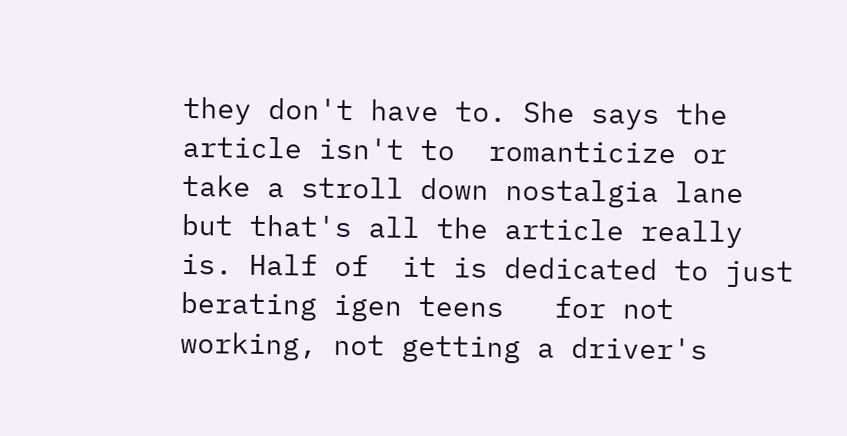they don't have to. She says the article isn't to  romanticize or take a stroll down nostalgia lane   but that's all the article really is. Half of  it is dedicated to just berating igen teens   for not working, not getting a driver's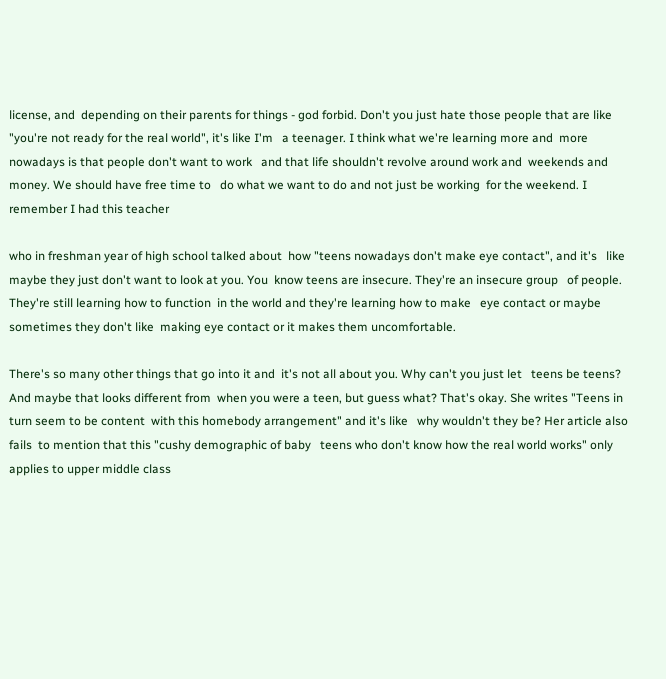license, and  depending on their parents for things - god forbid. Don't you just hate those people that are like  "you're not ready for the real world", it's like I'm   a teenager. I think what we're learning more and  more nowadays is that people don't want to work   and that life shouldn't revolve around work and  weekends and money. We should have free time to   do what we want to do and not just be working  for the weekend. I remember I had this teacher

who in freshman year of high school talked about  how "teens nowadays don't make eye contact", and it's   like maybe they just don't want to look at you. You  know teens are insecure. They're an insecure group   of people. They're still learning how to function  in the world and they're learning how to make   eye contact or maybe sometimes they don't like  making eye contact or it makes them uncomfortable.

There's so many other things that go into it and  it's not all about you. Why can't you just let   teens be teens? And maybe that looks different from  when you were a teen, but guess what? That's okay. She writes "Teens in turn seem to be content  with this homebody arrangement" and it's like   why wouldn't they be? Her article also fails  to mention that this "cushy demographic of baby   teens who don't know how the real world works" only  applies to upper middle class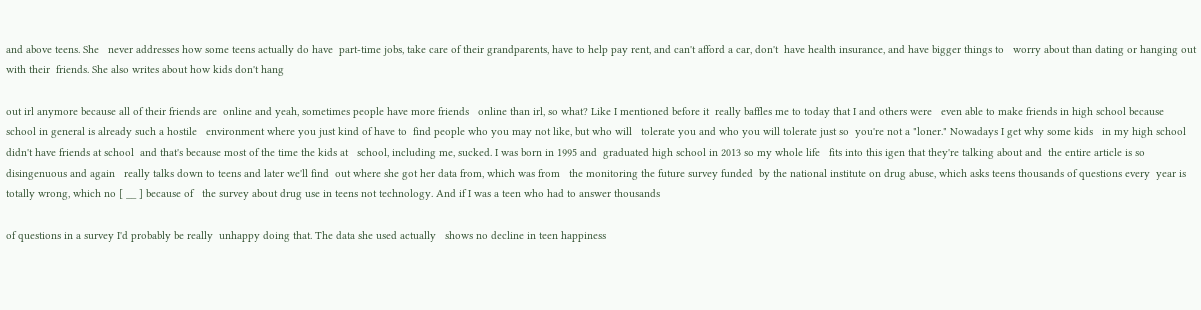and above teens. She   never addresses how some teens actually do have  part-time jobs, take care of their grandparents, have to help pay rent, and can't afford a car, don't  have health insurance, and have bigger things to   worry about than dating or hanging out with their  friends. She also writes about how kids don't hang

out irl anymore because all of their friends are  online and yeah, sometimes people have more friends   online than irl, so what? Like I mentioned before it  really baffles me to today that I and others were   even able to make friends in high school because  school in general is already such a hostile   environment where you just kind of have to  find people who you may not like, but who will   tolerate you and who you will tolerate just so  you're not a "loner." Nowadays I get why some kids   in my high school didn't have friends at school  and that's because most of the time the kids at   school, including me, sucked. I was born in 1995 and  graduated high school in 2013 so my whole life   fits into this igen that they're talking about and  the entire article is so disingenuous and again   really talks down to teens and later we'll find  out where she got her data from, which was from   the monitoring the future survey funded  by the national institute on drug abuse, which asks teens thousands of questions every  year is totally wrong, which no [ __ ] because of   the survey about drug use in teens not technology. And if I was a teen who had to answer thousands

of questions in a survey I'd probably be really  unhappy doing that. The data she used actually   shows no decline in teen happiness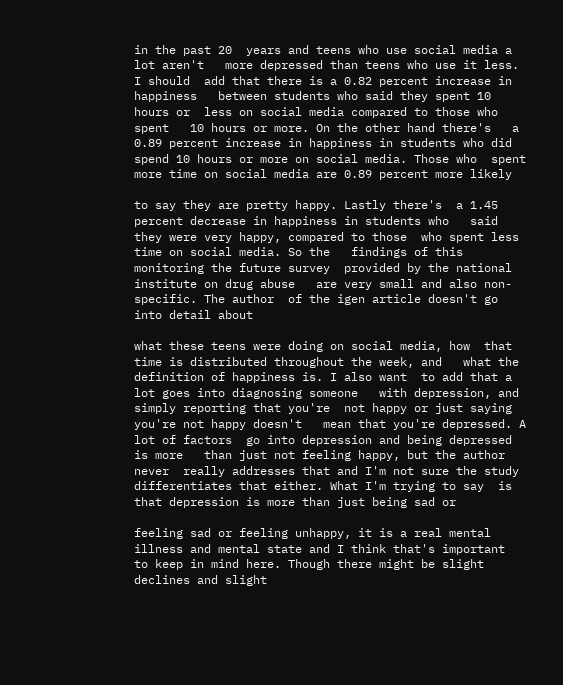in the past 20  years and teens who use social media a lot aren't   more depressed than teens who use it less. I should  add that there is a 0.82 percent increase in happiness   between students who said they spent 10 hours or  less on social media compared to those who spent   10 hours or more. On the other hand there's   a 0.89 percent increase in happiness in students who did   spend 10 hours or more on social media. Those who  spent more time on social media are 0.89 percent more likely

to say they are pretty happy. Lastly there's  a 1.45 percent decrease in happiness in students who   said they were very happy, compared to those  who spent less time on social media. So the   findings of this monitoring the future survey  provided by the national institute on drug abuse   are very small and also non-specific. The author  of the igen article doesn't go into detail about

what these teens were doing on social media, how  that time is distributed throughout the week, and   what the definition of happiness is. I also want  to add that a lot goes into diagnosing someone   with depression, and simply reporting that you're  not happy or just saying you're not happy doesn't   mean that you're depressed. A lot of factors  go into depression and being depressed is more   than just not feeling happy, but the author never  really addresses that and I'm not sure the study   differentiates that either. What I'm trying to say  is that depression is more than just being sad or

feeling sad or feeling unhappy, it is a real mental  illness and mental state and I think that's important   to keep in mind here. Though there might be slight  declines and slight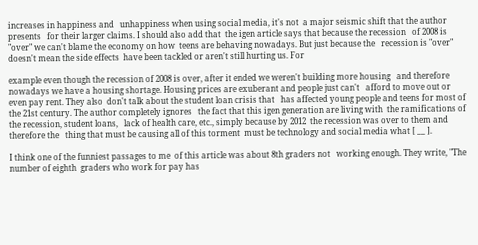increases in happiness and   unhappiness when using social media, it's not  a major seismic shift that the author presents   for their larger claims. I should also add that  the igen article says that because the recession   of 2008 is "over" we can't blame the economy on how  teens are behaving nowadays. But just because the   recession is "over" doesn't mean the side effects  have been tackled or aren't still hurting us. For

example even though the recession of 2008 is over, after it ended we weren't building more housing   and therefore nowadays we have a housing shortage. Housing prices are exuberant and people just can't   afford to move out or even pay rent. They also  don't talk about the student loan crisis that   has affected young people and teens for most of  the 21st century. The author completely ignores   the fact that this igen generation are living with  the ramifications of the recession, student loans,   lack of health care, etc., simply because by 2012  the recession was over to them and therefore the   thing that must be causing all of this torment  must be technology and social media what [ __ ].

I think one of the funniest passages to me  of this article was about 8th graders not   working enough. They write, "The number of eighth  graders who work for pay has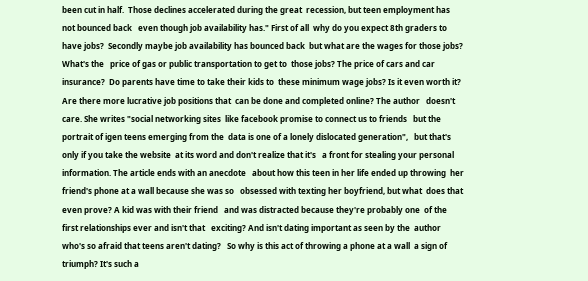been cut in half.  Those declines accelerated during the great  recession, but teen employment has not bounced back   even though job availability has." First of all  why do you expect 8th graders to have jobs?  Secondly maybe job availability has bounced back  but what are the wages for those jobs? What's the   price of gas or public transportation to get to  those jobs? The price of cars and car insurance?  Do parents have time to take their kids to  these minimum wage jobs? Is it even worth it? Are there more lucrative job positions that  can be done and completed online? The author   doesn't care. She writes "social networking sites  like facebook promise to connect us to friends   but the portrait of igen teens emerging from the  data is one of a lonely dislocated generation",   but that's only if you take the website  at its word and don't realize that it's   a front for stealing your personal  information. The article ends with an anecdote   about how this teen in her life ended up throwing  her friend's phone at a wall because she was so   obsessed with texting her boyfriend, but what  does that even prove? A kid was with their friend   and was distracted because they're probably one  of the first relationships ever and isn't that   exciting? And isn't dating important as seen by the  author who's so afraid that teens aren't dating?   So why is this act of throwing a phone at a wall  a sign of triumph? It's such a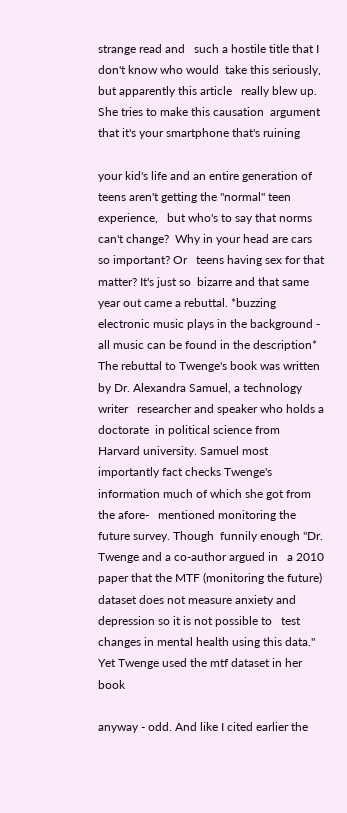strange read and   such a hostile title that I don't know who would  take this seriously, but apparently this article   really blew up. She tries to make this causation  argument that it's your smartphone that's ruining

your kid's life and an entire generation of  teens aren't getting the "normal" teen experience,   but who's to say that norms can't change?  Why in your head are cars so important? Or   teens having sex for that matter? It's just so  bizarre and that same year out came a rebuttal. *buzzing electronic music plays in the background - all music can be found in the description* The rebuttal to Twenge's book was written  by Dr. Alexandra Samuel, a technology writer   researcher and speaker who holds a doctorate  in political science from Harvard university. Samuel most importantly fact checks Twenge's  information much of which she got from the afore-   mentioned monitoring the future survey. Though  funnily enough "Dr. Twenge and a co-author argued in   a 2010 paper that the MTF (monitoring the future) dataset does not measure anxiety and depression so it is not possible to   test changes in mental health using this data." Yet Twenge used the mtf dataset in her book

anyway - odd. And like I cited earlier the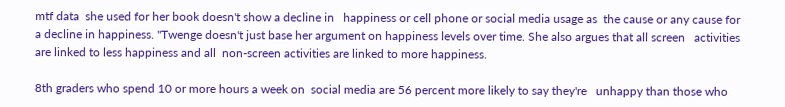mtf data  she used for her book doesn't show a decline in   happiness or cell phone or social media usage as  the cause or any cause for a decline in happiness. "Twenge doesn't just base her argument on happiness levels over time. She also argues that all screen   activities are linked to less happiness and all  non-screen activities are linked to more happiness.

8th graders who spend 10 or more hours a week on  social media are 56 percent more likely to say they're   unhappy than those who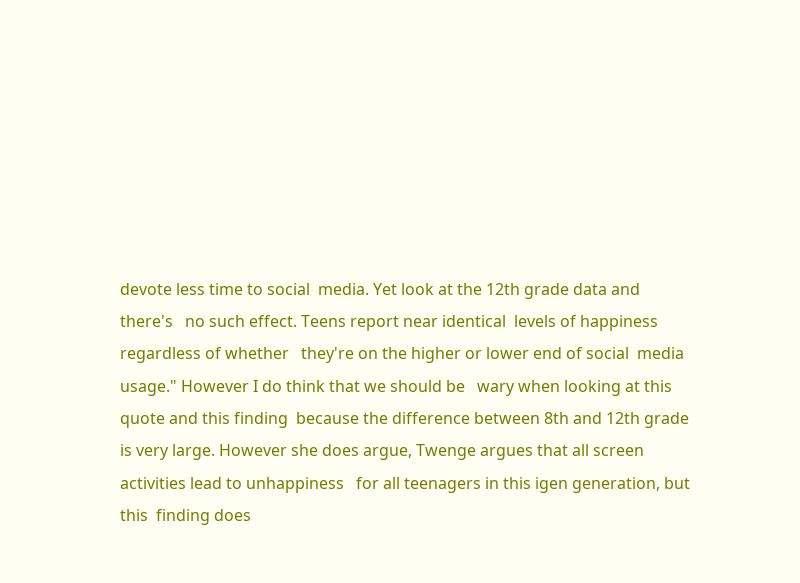devote less time to social  media. Yet look at the 12th grade data and there's   no such effect. Teens report near identical  levels of happiness regardless of whether   they're on the higher or lower end of social  media usage." However I do think that we should be   wary when looking at this quote and this finding  because the difference between 8th and 12th grade   is very large. However she does argue, Twenge argues that all screen activities lead to unhappiness   for all teenagers in this igen generation, but this  finding does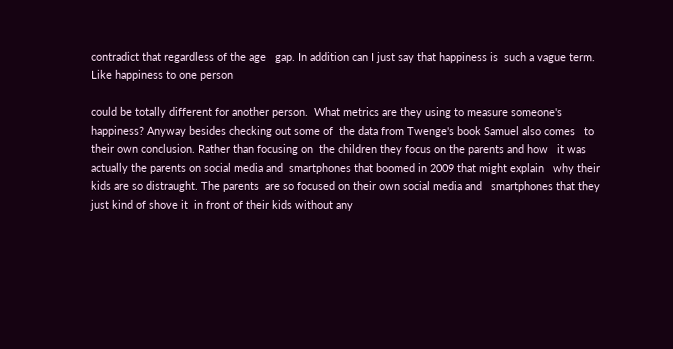contradict that regardless of the age   gap. In addition can I just say that happiness is  such a vague term. Like happiness to one person

could be totally different for another person.  What metrics are they using to measure someone's   happiness? Anyway besides checking out some of  the data from Twenge's book Samuel also comes   to their own conclusion. Rather than focusing on  the children they focus on the parents and how   it was actually the parents on social media and  smartphones that boomed in 2009 that might explain   why their kids are so distraught. The parents  are so focused on their own social media and   smartphones that they just kind of shove it  in front of their kids without any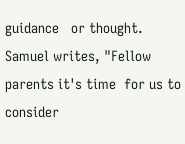guidance   or thought. Samuel writes, "Fellow parents it's time  for us to consider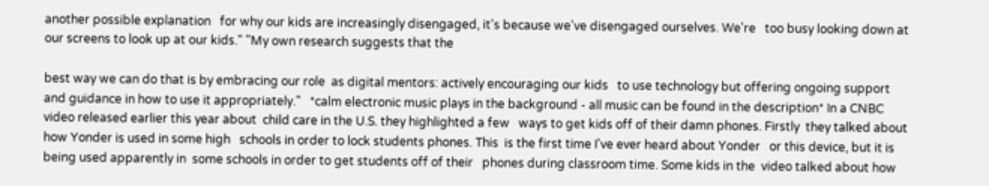another possible explanation   for why our kids are increasingly disengaged, it's because we've disengaged ourselves. We're   too busy looking down at our screens to look up at our kids." "My own research suggests that the

best way we can do that is by embracing our role  as digital mentors: actively encouraging our kids   to use technology but offering ongoing support  and guidance in how to use it appropriately."   *calm electronic music plays in the background - all music can be found in the description* In a CNBC video released earlier this year about  child care in the U.S. they highlighted a few   ways to get kids off of their damn phones. Firstly  they talked about how Yonder is used in some high   schools in order to lock students phones. This  is the first time I've ever heard about Yonder   or this device, but it is being used apparently in  some schools in order to get students off of their   phones during classroom time. Some kids in the  video talked about how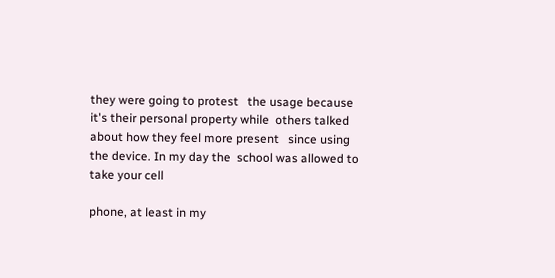they were going to protest   the usage because it's their personal property while  others talked about how they feel more present   since using the device. In my day the  school was allowed to take your cell

phone, at least in my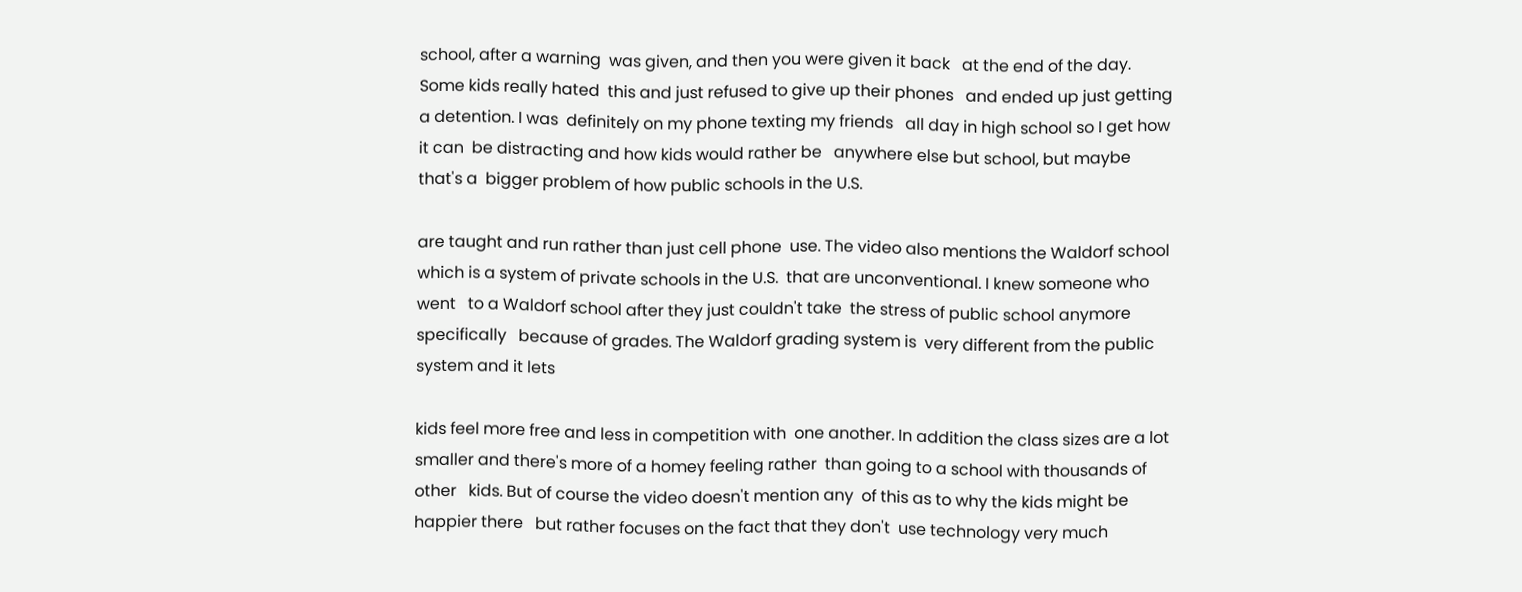school, after a warning  was given, and then you were given it back   at the end of the day. Some kids really hated  this and just refused to give up their phones   and ended up just getting a detention. I was  definitely on my phone texting my friends   all day in high school so I get how it can  be distracting and how kids would rather be   anywhere else but school, but maybe that's a  bigger problem of how public schools in the U.S.

are taught and run rather than just cell phone  use. The video also mentions the Waldorf school   which is a system of private schools in the U.S.  that are unconventional. I knew someone who went   to a Waldorf school after they just couldn't take  the stress of public school anymore specifically   because of grades. The Waldorf grading system is  very different from the public system and it lets

kids feel more free and less in competition with  one another. In addition the class sizes are a lot   smaller and there's more of a homey feeling rather  than going to a school with thousands of other   kids. But of course the video doesn't mention any  of this as to why the kids might be happier there   but rather focuses on the fact that they don't  use technology very much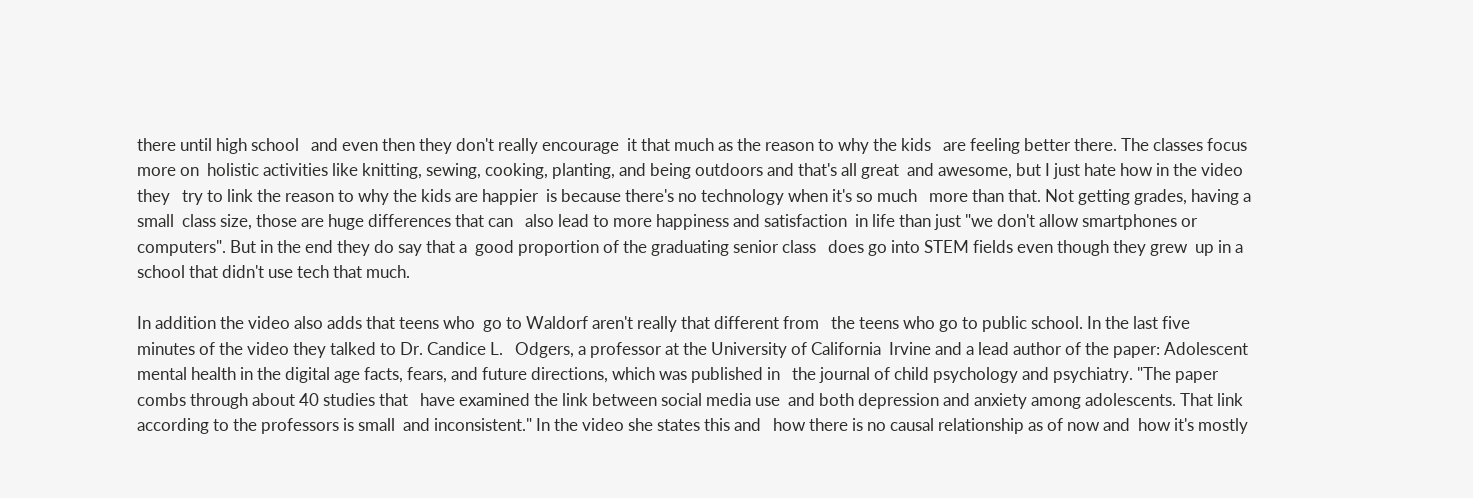there until high school   and even then they don't really encourage  it that much as the reason to why the kids   are feeling better there. The classes focus more on  holistic activities like knitting, sewing, cooking, planting, and being outdoors and that's all great  and awesome, but I just hate how in the video they   try to link the reason to why the kids are happier  is because there's no technology when it's so much   more than that. Not getting grades, having a small  class size, those are huge differences that can   also lead to more happiness and satisfaction  in life than just "we don't allow smartphones or   computers". But in the end they do say that a  good proportion of the graduating senior class   does go into STEM fields even though they grew  up in a school that didn't use tech that much.

In addition the video also adds that teens who  go to Waldorf aren't really that different from   the teens who go to public school. In the last five  minutes of the video they talked to Dr. Candice L.   Odgers, a professor at the University of California  Irvine and a lead author of the paper: Adolescent   mental health in the digital age facts, fears, and future directions, which was published in   the journal of child psychology and psychiatry. "The paper combs through about 40 studies that   have examined the link between social media use  and both depression and anxiety among adolescents. That link according to the professors is small  and inconsistent." In the video she states this and   how there is no causal relationship as of now and  how it's mostly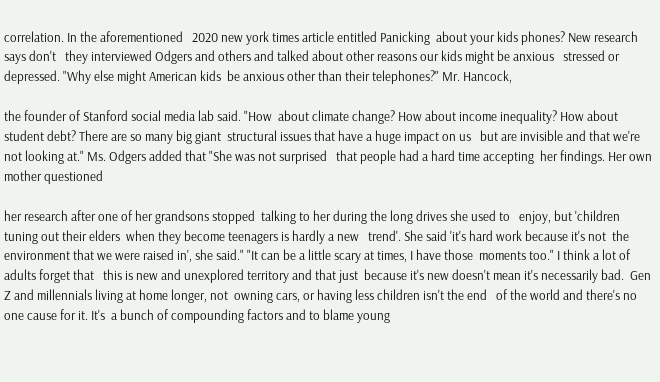correlation. In the aforementioned   2020 new york times article entitled Panicking  about your kids phones? New research says don't   they interviewed Odgers and others and talked about other reasons our kids might be anxious   stressed or depressed. "Why else might American kids  be anxious other than their telephones?" Mr. Hancock,

the founder of Stanford social media lab said. "How  about climate change? How about income inequality? How about student debt? There are so many big giant  structural issues that have a huge impact on us   but are invisible and that we're not looking at." Ms. Odgers added that "She was not surprised   that people had a hard time accepting  her findings. Her own mother questioned

her research after one of her grandsons stopped  talking to her during the long drives she used to   enjoy, but 'children tuning out their elders  when they become teenagers is hardly a new   trend'. She said 'it's hard work because it's not  the environment that we were raised in', she said." "It can be a little scary at times, I have those  moments too." I think a lot of adults forget that   this is new and unexplored territory and that just  because it's new doesn't mean it's necessarily bad.  Gen Z and millennials living at home longer, not  owning cars, or having less children isn't the end   of the world and there's no one cause for it. It's  a bunch of compounding factors and to blame young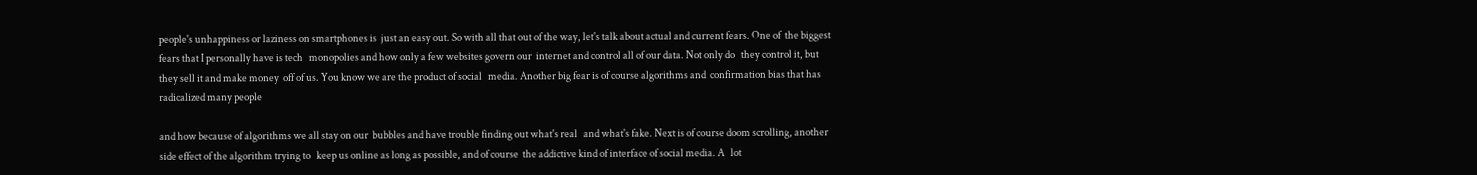people's unhappiness or laziness on smartphones is  just an easy out. So with all that out of the way, let's talk about actual and current fears. One of  the biggest fears that I personally have is tech   monopolies and how only a few websites govern our  internet and control all of our data. Not only do   they control it, but they sell it and make money  off of us. You know we are the product of social   media. Another big fear is of course algorithms and  confirmation bias that has radicalized many people

and how because of algorithms we all stay on our  bubbles and have trouble finding out what's real   and what's fake. Next is of course doom scrolling, another side effect of the algorithm trying to   keep us online as long as possible, and of course  the addictive kind of interface of social media. A   lot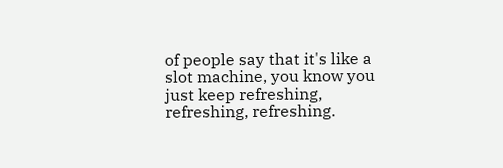of people say that it's like a slot machine, you know you just keep refreshing, refreshing, refreshing.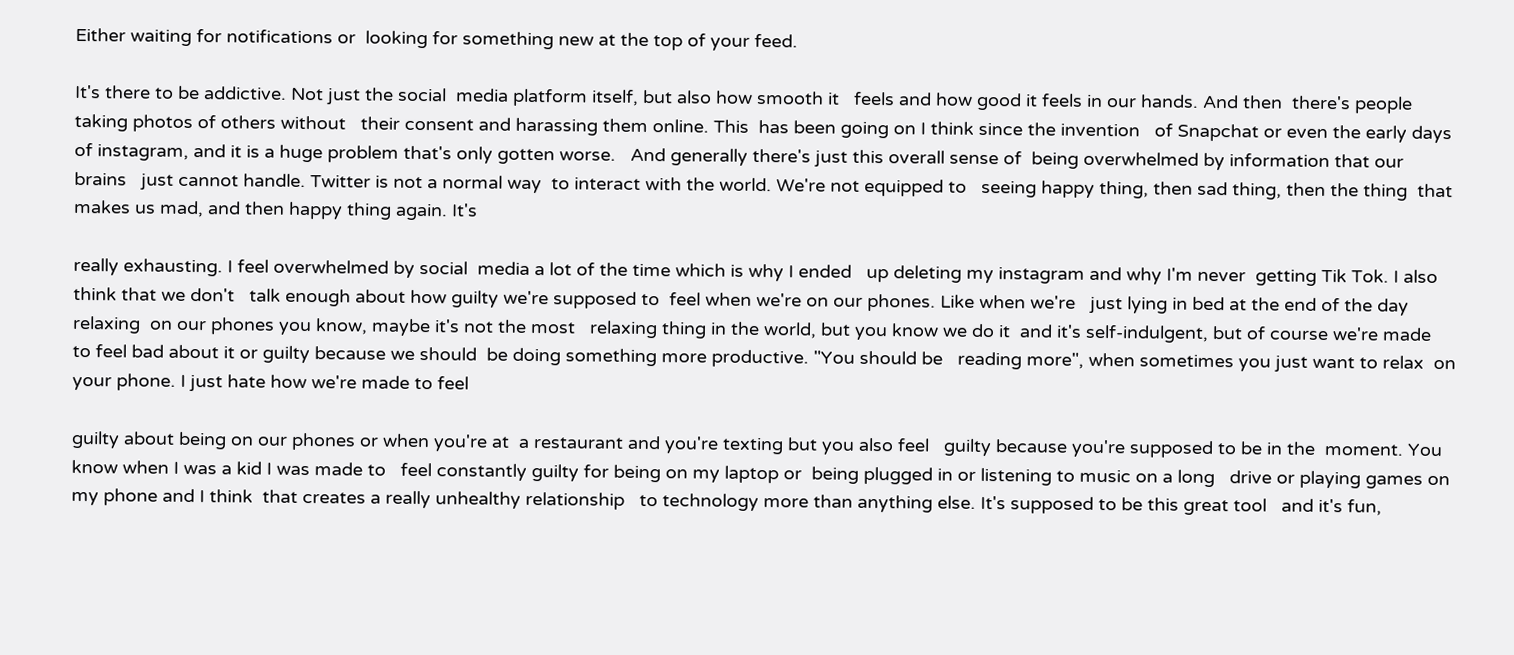Either waiting for notifications or  looking for something new at the top of your feed.

It's there to be addictive. Not just the social  media platform itself, but also how smooth it   feels and how good it feels in our hands. And then  there's people taking photos of others without   their consent and harassing them online. This  has been going on I think since the invention   of Snapchat or even the early days of instagram, and it is a huge problem that's only gotten worse.   And generally there's just this overall sense of  being overwhelmed by information that our brains   just cannot handle. Twitter is not a normal way  to interact with the world. We're not equipped to   seeing happy thing, then sad thing, then the thing  that makes us mad, and then happy thing again. It's

really exhausting. I feel overwhelmed by social  media a lot of the time which is why I ended   up deleting my instagram and why I'm never  getting Tik Tok. I also think that we don't   talk enough about how guilty we're supposed to  feel when we're on our phones. Like when we're   just lying in bed at the end of the day relaxing  on our phones you know, maybe it's not the most   relaxing thing in the world, but you know we do it  and it's self-indulgent, but of course we're made   to feel bad about it or guilty because we should  be doing something more productive. "You should be   reading more", when sometimes you just want to relax  on your phone. I just hate how we're made to feel

guilty about being on our phones or when you're at  a restaurant and you're texting but you also feel   guilty because you're supposed to be in the  moment. You know when I was a kid I was made to   feel constantly guilty for being on my laptop or  being plugged in or listening to music on a long   drive or playing games on my phone and I think  that creates a really unhealthy relationship   to technology more than anything else. It's supposed to be this great tool   and it's fun,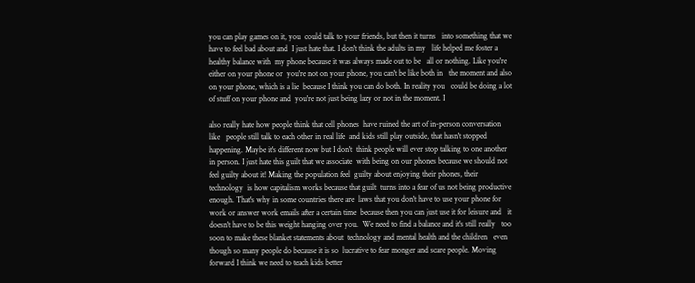you can play games on it, you  could talk to your friends, but then it turns   into something that we have to feel bad about and  I just hate that. I don't think the adults in my   life helped me foster a healthy balance with  my phone because it was always made out to be   all or nothing. Like you're either on your phone or  you're not on your phone, you can't be like both in   the moment and also on your phone, which is a lie  because I think you can do both. In reality you   could be doing a lot of stuff on your phone and  you're not just being lazy or not in the moment. I

also really hate how people think that cell phones  have ruined the art of in-person conversation like   people still talk to each other in real life  and kids still play outside, that hasn't stopped   happening. Maybe it's different now but I don't  think people will ever stop talking to one another   in person. I just hate this guilt that we associate  with being on our phones because we should not   feel guilty about it! Making the population feel  guilty about enjoying their phones, their technology  is how capitalism works because that guilt  turns into a fear of us not being productive   enough. That's why in some countries there are  laws that you don't have to use your phone for   work or answer work emails after a certain time  because then you can just use it for leisure and   it doesn't have to be this weight hanging over you.  We need to find a balance and it's still really   too soon to make these blanket statements about  technology and mental health and the children   even though so many people do because it is so  lucrative to fear monger and scare people. Moving   forward I think we need to teach kids better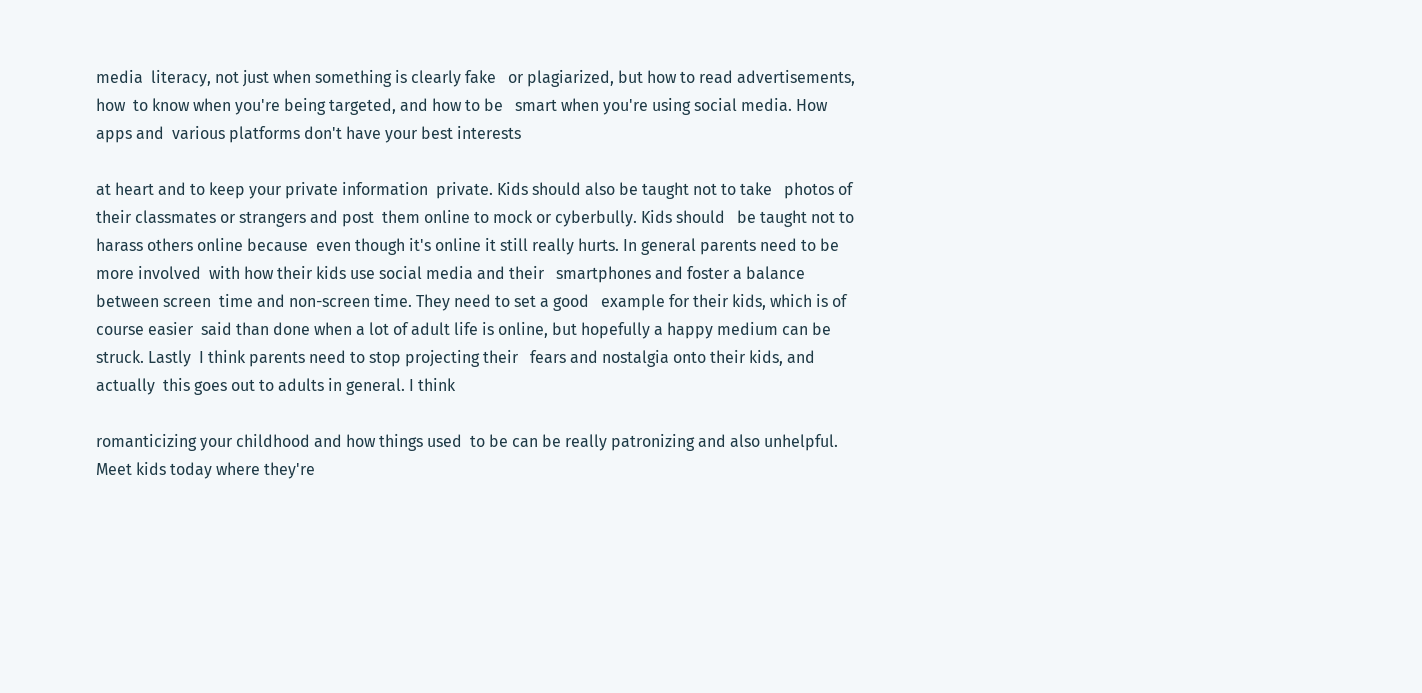media  literacy, not just when something is clearly fake   or plagiarized, but how to read advertisements, how  to know when you're being targeted, and how to be   smart when you're using social media. How apps and  various platforms don't have your best interests

at heart and to keep your private information  private. Kids should also be taught not to take   photos of their classmates or strangers and post  them online to mock or cyberbully. Kids should   be taught not to harass others online because  even though it's online it still really hurts. In general parents need to be more involved  with how their kids use social media and their   smartphones and foster a balance between screen  time and non-screen time. They need to set a good   example for their kids, which is of course easier  said than done when a lot of adult life is online, but hopefully a happy medium can be struck. Lastly  I think parents need to stop projecting their   fears and nostalgia onto their kids, and actually  this goes out to adults in general. I think

romanticizing your childhood and how things used  to be can be really patronizing and also unhelpful.   Meet kids today where they're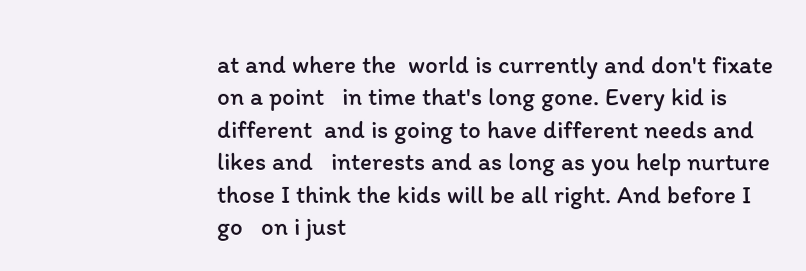at and where the  world is currently and don't fixate on a point   in time that's long gone. Every kid is different  and is going to have different needs and likes and   interests and as long as you help nurture those I think the kids will be all right. And before I go   on i just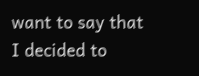want to say that I decided to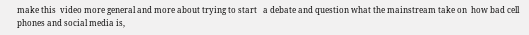make this  video more general and more about trying to start   a debate and question what the mainstream take on  how bad cell phones and social media is,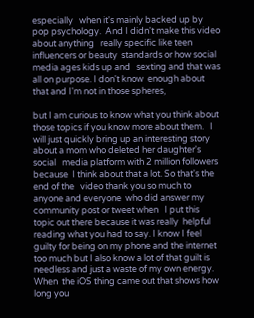especially   when it's mainly backed up by pop psychology.  And I didn't make this video about anything   really specific like teen influencers or beauty  standards or how social media ages kids up and   sexting and that was all on purpose. I don't know  enough about that and I'm not in those spheres,

but I am curious to know what you think about  those topics if you know more about them.   I will just quickly bring up an interesting story  about a mom who deleted her daughter's social   media platform with 2 million followers because  I think about that a lot. So that's the end of the   video thank you so much to anyone and everyone  who did answer my community post or tweet when   I put this topic out there because it was really  helpful reading what you had to say. I know I feel   guilty for being on my phone and the internet  too much but I also know a lot of that guilt is   needless and just a waste of my own energy. When  the iOS thing came out that shows how long you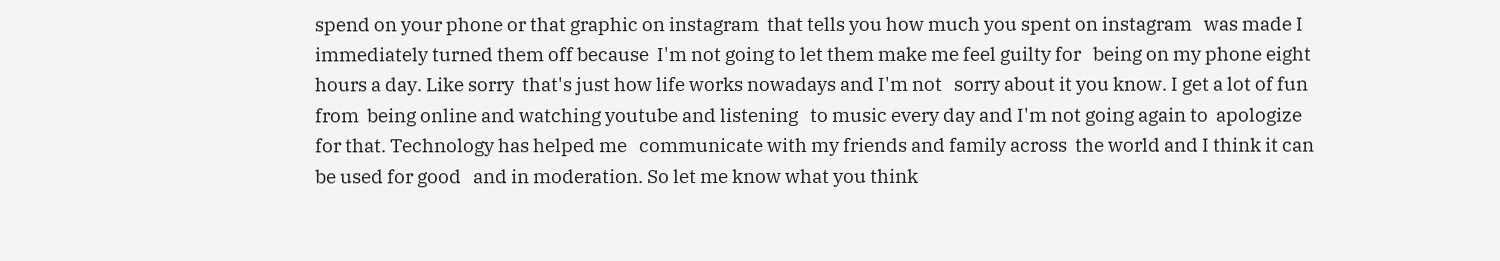spend on your phone or that graphic on instagram  that tells you how much you spent on instagram   was made I immediately turned them off because  I'm not going to let them make me feel guilty for   being on my phone eight hours a day. Like sorry  that's just how life works nowadays and I'm not   sorry about it you know. I get a lot of fun from  being online and watching youtube and listening   to music every day and I'm not going again to  apologize for that. Technology has helped me   communicate with my friends and family across  the world and I think it can be used for good   and in moderation. So let me know what you think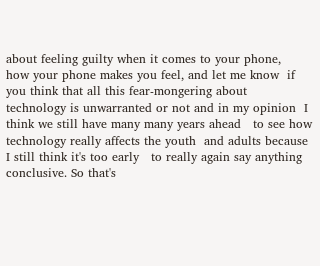about feeling guilty when it comes to your phone,   how your phone makes you feel, and let me know  if you think that all this fear-mongering about   technology is unwarranted or not and in my opinion  I think we still have many many years ahead   to see how technology really affects the youth  and adults because I still think it's too early   to really again say anything conclusive. So that's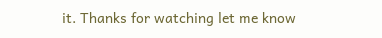it. Thanks for watching let me know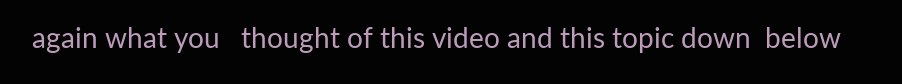again what you   thought of this video and this topic down  below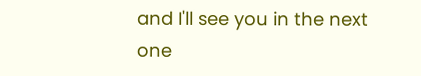and I'll see you in the next one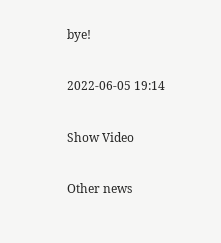bye!

2022-06-05 19:14

Show Video

Other news